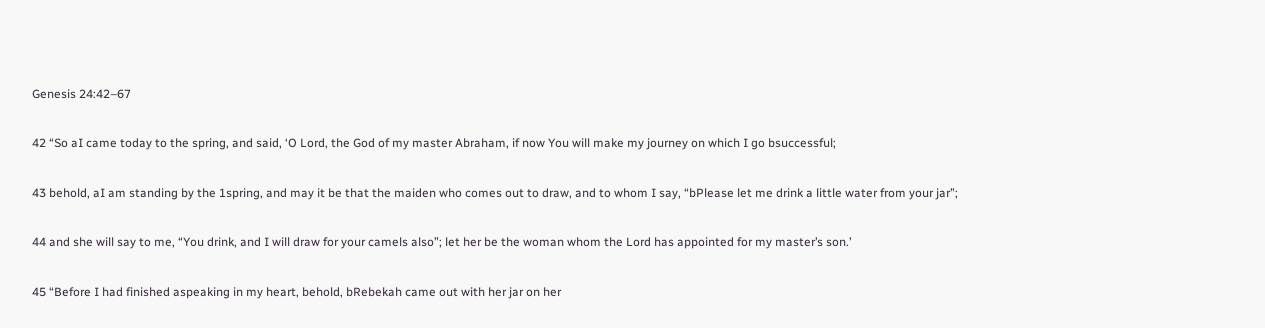Genesis 24:42–67

42 “So aI came today to the spring, and said, ‘O Lord, the God of my master Abraham, if now You will make my journey on which I go bsuccessful;

43 behold, aI am standing by the 1spring, and may it be that the maiden who comes out to draw, and to whom I say, “bPlease let me drink a little water from your jar”;

44 and she will say to me, “You drink, and I will draw for your camels also”; let her be the woman whom the Lord has appointed for my master’s son.’

45 “Before I had finished aspeaking in my heart, behold, bRebekah came out with her jar on her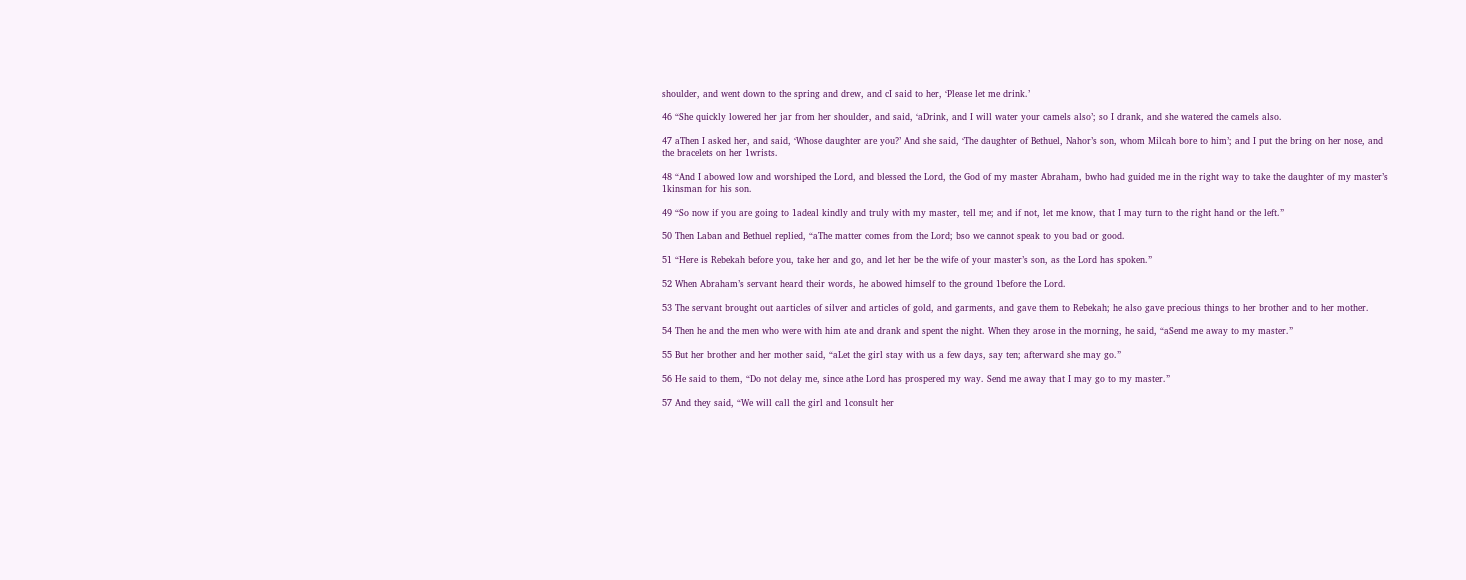shoulder, and went down to the spring and drew, and cI said to her, ‘Please let me drink.’

46 “She quickly lowered her jar from her shoulder, and said, ‘aDrink, and I will water your camels also’; so I drank, and she watered the camels also.

47 aThen I asked her, and said, ‘Whose daughter are you?’ And she said, ‘The daughter of Bethuel, Nahor’s son, whom Milcah bore to him’; and I put the bring on her nose, and the bracelets on her 1wrists.

48 “And I abowed low and worshiped the Lord, and blessed the Lord, the God of my master Abraham, bwho had guided me in the right way to take the daughter of my master’s 1kinsman for his son.

49 “So now if you are going to 1adeal kindly and truly with my master, tell me; and if not, let me know, that I may turn to the right hand or the left.”

50 Then Laban and Bethuel replied, “aThe matter comes from the Lord; bso we cannot speak to you bad or good.

51 “Here is Rebekah before you, take her and go, and let her be the wife of your master’s son, as the Lord has spoken.”

52 When Abraham’s servant heard their words, he abowed himself to the ground 1before the Lord.

53 The servant brought out aarticles of silver and articles of gold, and garments, and gave them to Rebekah; he also gave precious things to her brother and to her mother.

54 Then he and the men who were with him ate and drank and spent the night. When they arose in the morning, he said, “aSend me away to my master.”

55 But her brother and her mother said, “aLet the girl stay with us a few days, say ten; afterward she may go.”

56 He said to them, “Do not delay me, since athe Lord has prospered my way. Send me away that I may go to my master.”

57 And they said, “We will call the girl and 1consult her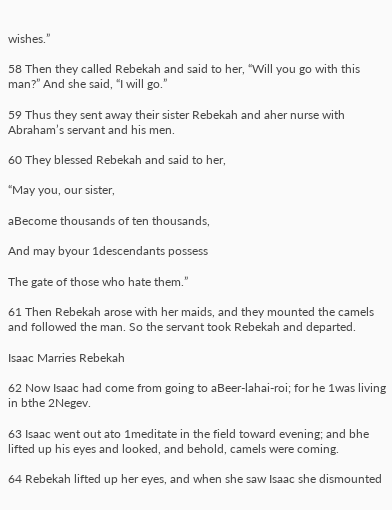wishes.”

58 Then they called Rebekah and said to her, “Will you go with this man?” And she said, “I will go.”

59 Thus they sent away their sister Rebekah and aher nurse with Abraham’s servant and his men.

60 They blessed Rebekah and said to her,

“May you, our sister,

aBecome thousands of ten thousands,

And may byour 1descendants possess

The gate of those who hate them.”

61 Then Rebekah arose with her maids, and they mounted the camels and followed the man. So the servant took Rebekah and departed.

Isaac Marries Rebekah

62 Now Isaac had come from going to aBeer-lahai-roi; for he 1was living in bthe 2Negev.

63 Isaac went out ato 1meditate in the field toward evening; and bhe lifted up his eyes and looked, and behold, camels were coming.

64 Rebekah lifted up her eyes, and when she saw Isaac she dismounted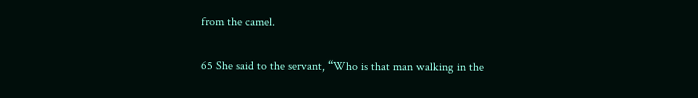from the camel.

65 She said to the servant, “Who is that man walking in the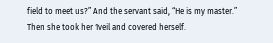field to meet us?” And the servant said, “He is my master.” Then she took her 1veil and covered herself.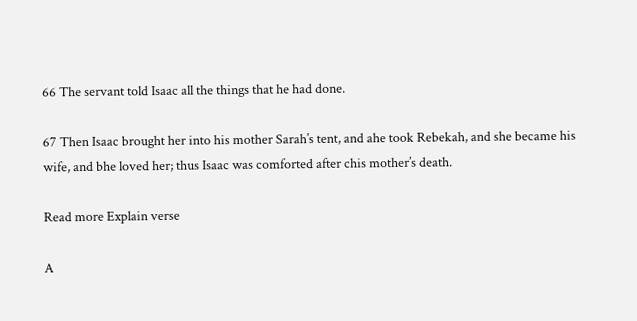66 The servant told Isaac all the things that he had done.

67 Then Isaac brought her into his mother Sarah’s tent, and ahe took Rebekah, and she became his wife, and bhe loved her; thus Isaac was comforted after chis mother’s death.

Read more Explain verse

A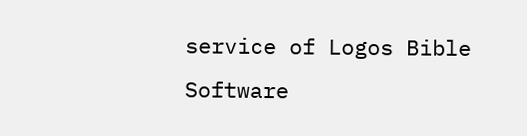service of Logos Bible Software